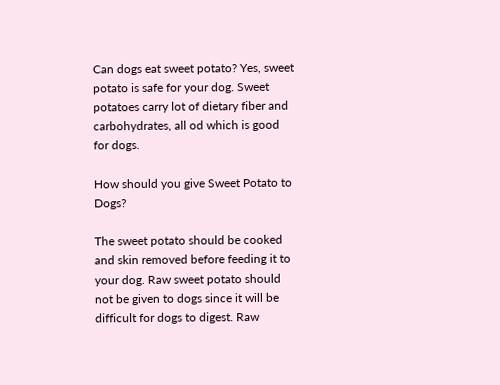Can dogs eat sweet potato? Yes, sweet potato is safe for your dog. Sweet potatoes carry lot of dietary fiber and carbohydrates, all od which is good for dogs.

How should you give Sweet Potato to Dogs?

The sweet potato should be cooked and skin removed before feeding it to your dog. Raw sweet potato should not be given to dogs since it will be difficult for dogs to digest. Raw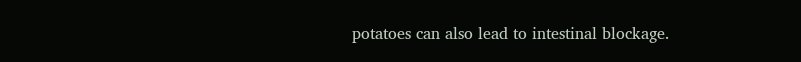potatoes can also lead to intestinal blockage.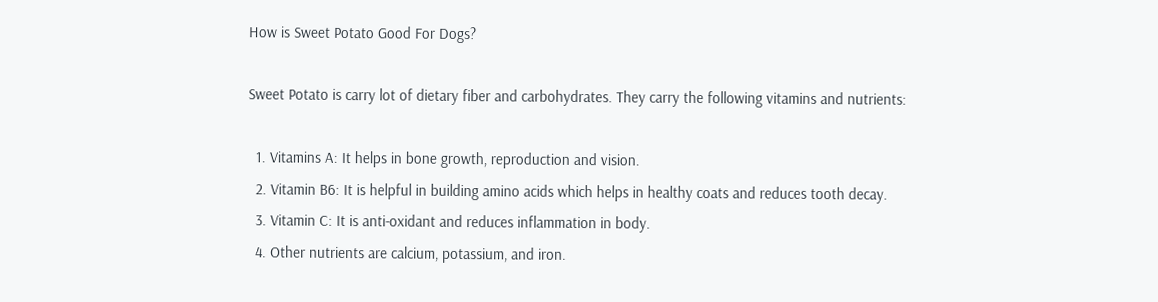How is Sweet Potato Good For Dogs?

Sweet Potato is carry lot of dietary fiber and carbohydrates. They carry the following vitamins and nutrients:

  1. Vitamins A: It helps in bone growth, reproduction and vision.
  2. Vitamin B6: It is helpful in building amino acids which helps in healthy coats and reduces tooth decay.
  3. Vitamin C: It is anti-oxidant and reduces inflammation in body.
  4. Other nutrients are calcium, potassium, and iron.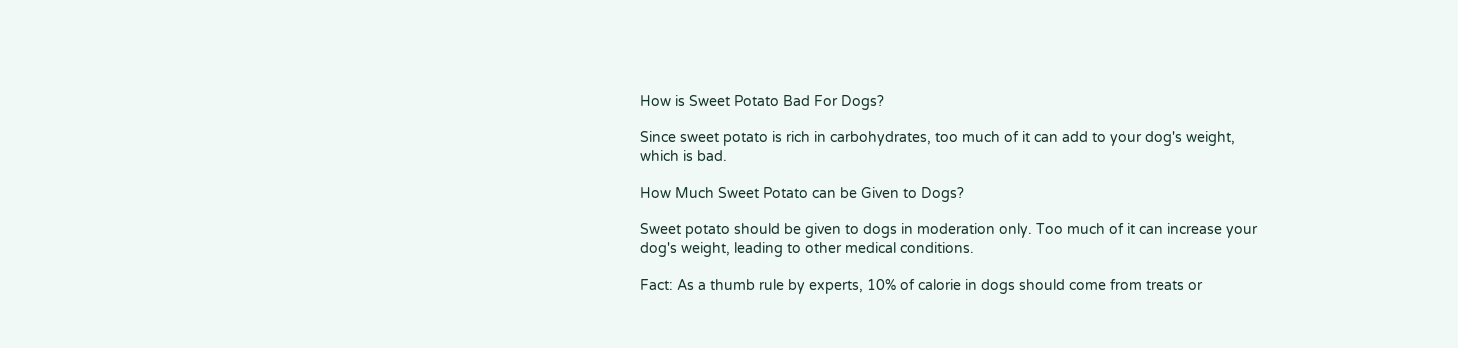How is Sweet Potato Bad For Dogs?

Since sweet potato is rich in carbohydrates, too much of it can add to your dog's weight, which is bad.

How Much Sweet Potato can be Given to Dogs?

Sweet potato should be given to dogs in moderation only. Too much of it can increase your dog's weight, leading to other medical conditions.

Fact: As a thumb rule by experts, 10% of calorie in dogs should come from treats or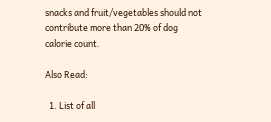snacks and fruit/vegetables should not contribute more than 20% of dog calorie count.

Also Read:

  1. List of all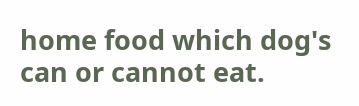home food which dog's can or cannot eat.